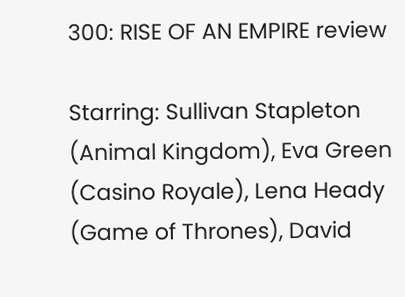300: RISE OF AN EMPIRE review

Starring: Sullivan Stapleton (Animal Kingdom), Eva Green (Casino Royale), Lena Heady (Game of Thrones), David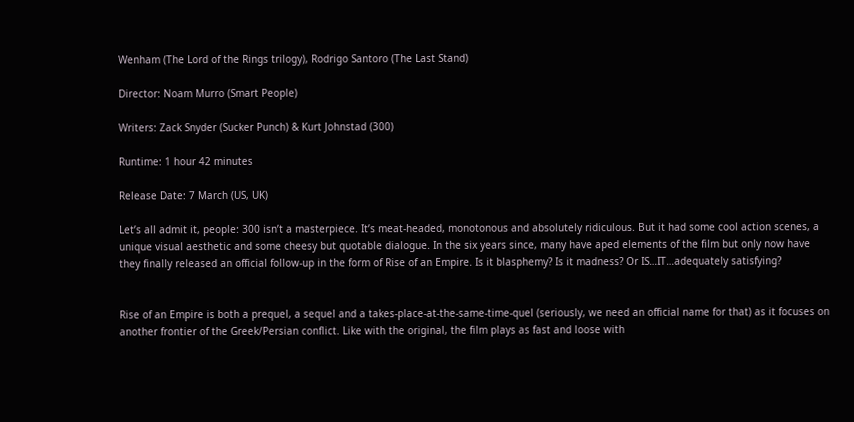Wenham (The Lord of the Rings trilogy), Rodrigo Santoro (The Last Stand)

Director: Noam Murro (Smart People)

Writers: Zack Snyder (Sucker Punch) & Kurt Johnstad (300)

Runtime: 1 hour 42 minutes

Release Date: 7 March (US, UK)

Let’s all admit it, people: 300 isn’t a masterpiece. It’s meat-headed, monotonous and absolutely ridiculous. But it had some cool action scenes, a unique visual aesthetic and some cheesy but quotable dialogue. In the six years since, many have aped elements of the film but only now have they finally released an official follow-up in the form of Rise of an Empire. Is it blasphemy? Is it madness? Or IS…IT…adequately satisfying?


Rise of an Empire is both a prequel, a sequel and a takes-place-at-the-same-time-quel (seriously, we need an official name for that) as it focuses on another frontier of the Greek/Persian conflict. Like with the original, the film plays as fast and loose with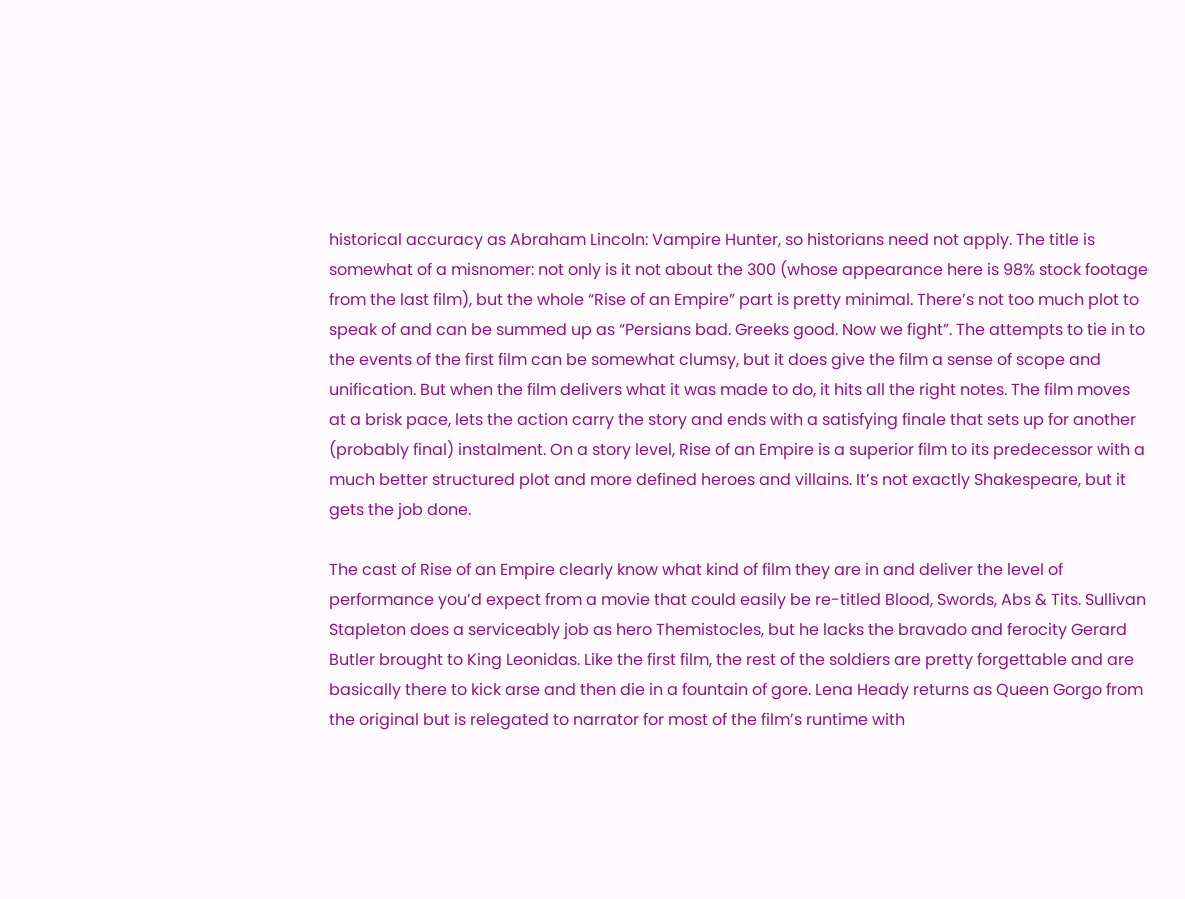historical accuracy as Abraham Lincoln: Vampire Hunter, so historians need not apply. The title is somewhat of a misnomer: not only is it not about the 300 (whose appearance here is 98% stock footage from the last film), but the whole “Rise of an Empire” part is pretty minimal. There’s not too much plot to speak of and can be summed up as “Persians bad. Greeks good. Now we fight”. The attempts to tie in to the events of the first film can be somewhat clumsy, but it does give the film a sense of scope and unification. But when the film delivers what it was made to do, it hits all the right notes. The film moves at a brisk pace, lets the action carry the story and ends with a satisfying finale that sets up for another (probably final) instalment. On a story level, Rise of an Empire is a superior film to its predecessor with a much better structured plot and more defined heroes and villains. It’s not exactly Shakespeare, but it gets the job done.

The cast of Rise of an Empire clearly know what kind of film they are in and deliver the level of performance you’d expect from a movie that could easily be re-titled Blood, Swords, Abs & Tits. Sullivan Stapleton does a serviceably job as hero Themistocles, but he lacks the bravado and ferocity Gerard Butler brought to King Leonidas. Like the first film, the rest of the soldiers are pretty forgettable and are basically there to kick arse and then die in a fountain of gore. Lena Heady returns as Queen Gorgo from the original but is relegated to narrator for most of the film’s runtime with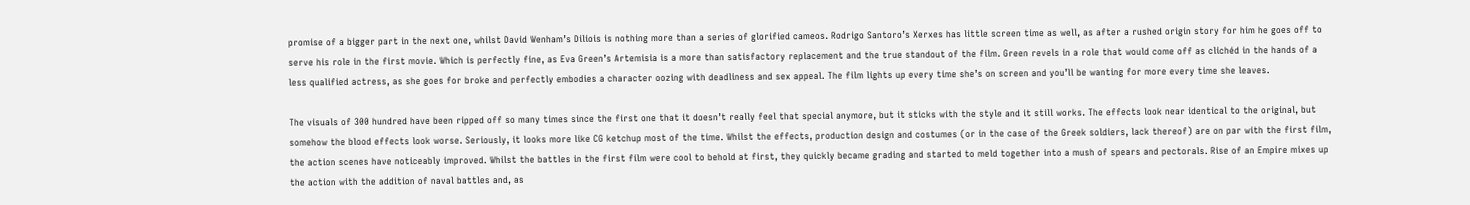promise of a bigger part in the next one, whilst David Wenham’s Diliois is nothing more than a series of glorified cameos. Rodrigo Santoro’s Xerxes has little screen time as well, as after a rushed origin story for him he goes off to serve his role in the first movie. Which is perfectly fine, as Eva Green’s Artemisia is a more than satisfactory replacement and the true standout of the film. Green revels in a role that would come off as clichéd in the hands of a less qualified actress, as she goes for broke and perfectly embodies a character oozing with deadliness and sex appeal. The film lights up every time she’s on screen and you’ll be wanting for more every time she leaves.

The visuals of 300 hundred have been ripped off so many times since the first one that it doesn’t really feel that special anymore, but it sticks with the style and it still works. The effects look near identical to the original, but somehow the blood effects look worse. Seriously, it looks more like CG ketchup most of the time. Whilst the effects, production design and costumes (or in the case of the Greek soldiers, lack thereof) are on par with the first film, the action scenes have noticeably improved. Whilst the battles in the first film were cool to behold at first, they quickly became grading and started to meld together into a mush of spears and pectorals. Rise of an Empire mixes up the action with the addition of naval battles and, as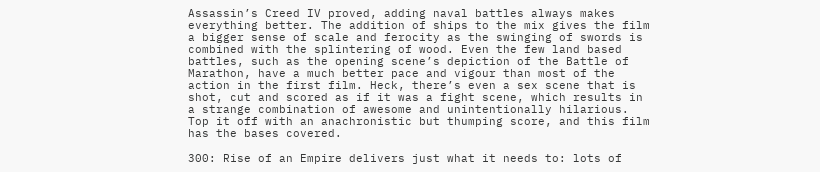Assassin’s Creed IV proved, adding naval battles always makes everything better. The addition of ships to the mix gives the film a bigger sense of scale and ferocity as the swinging of swords is combined with the splintering of wood. Even the few land based battles, such as the opening scene’s depiction of the Battle of Marathon, have a much better pace and vigour than most of the action in the first film. Heck, there’s even a sex scene that is shot, cut and scored as if it was a fight scene, which results in a strange combination of awesome and unintentionally hilarious. Top it off with an anachronistic but thumping score, and this film has the bases covered.

300: Rise of an Empire delivers just what it needs to: lots of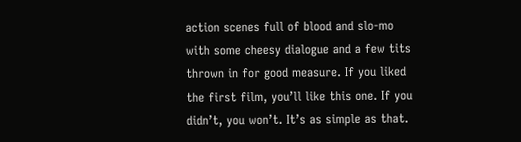action scenes full of blood and slo-mo with some cheesy dialogue and a few tits thrown in for good measure. If you liked the first film, you’ll like this one. If you didn’t, you won’t. It’s as simple as that.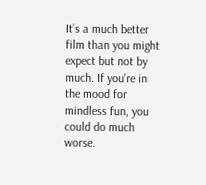It’s a much better film than you might expect but not by much. If you’re in the mood for mindless fun, you could do much worse.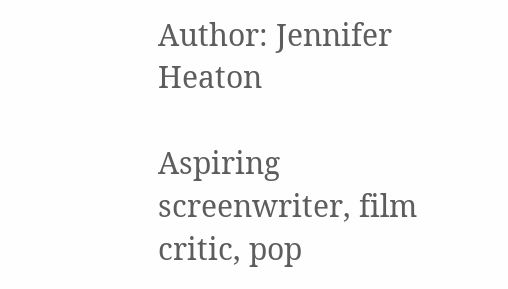Author: Jennifer Heaton

Aspiring screenwriter, film critic, pop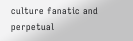culture fanatic and perpetual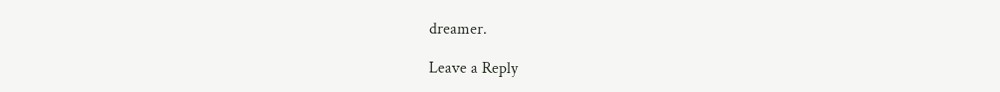dreamer.

Leave a Reply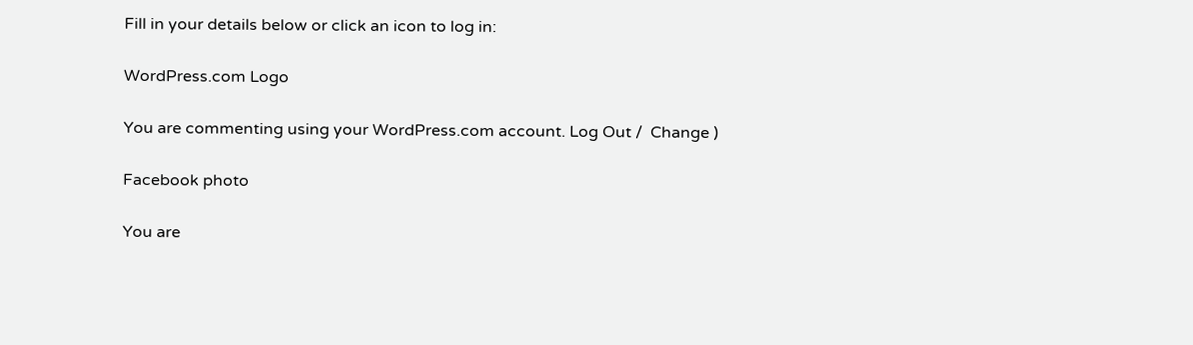Fill in your details below or click an icon to log in:

WordPress.com Logo

You are commenting using your WordPress.com account. Log Out /  Change )

Facebook photo

You are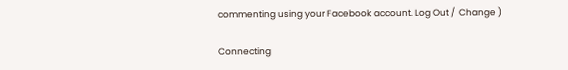commenting using your Facebook account. Log Out /  Change )

Connecting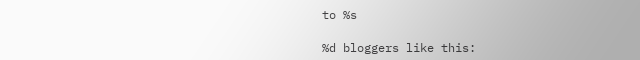to %s

%d bloggers like this: